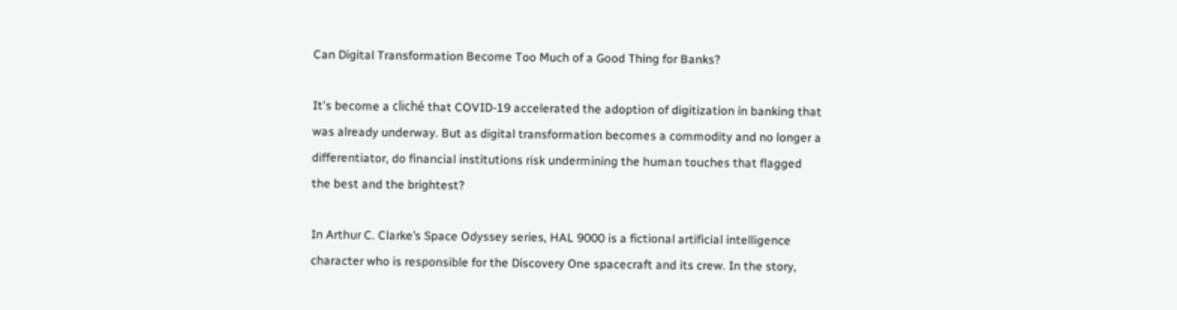Can Digital Transformation Become Too Much of a Good Thing for Banks?

It's become a cliché that COVID-19 accelerated the adoption of digitization in banking that was already underway. But as digital transformation becomes a commodity and no longer a differentiator, do financial institutions risk undermining the human touches that flagged the best and the brightest?

In Arthur C. Clarke’s Space Odyssey series, HAL 9000 is a fictional artificial intelligence character who is responsible for the Discovery One spacecraft and its crew. In the story,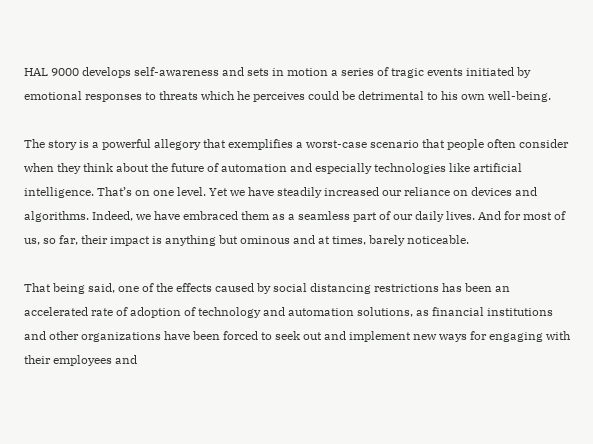HAL 9000 develops self-awareness and sets in motion a series of tragic events initiated by emotional responses to threats which he perceives could be detrimental to his own well-being.

The story is a powerful allegory that exemplifies a worst-case scenario that people often consider when they think about the future of automation and especially technologies like artificial intelligence. That’s on one level. Yet we have steadily increased our reliance on devices and algorithms. Indeed, we have embraced them as a seamless part of our daily lives. And for most of us, so far, their impact is anything but ominous and at times, barely noticeable.

That being said, one of the effects caused by social distancing restrictions has been an accelerated rate of adoption of technology and automation solutions, as financial institutions and other organizations have been forced to seek out and implement new ways for engaging with their employees and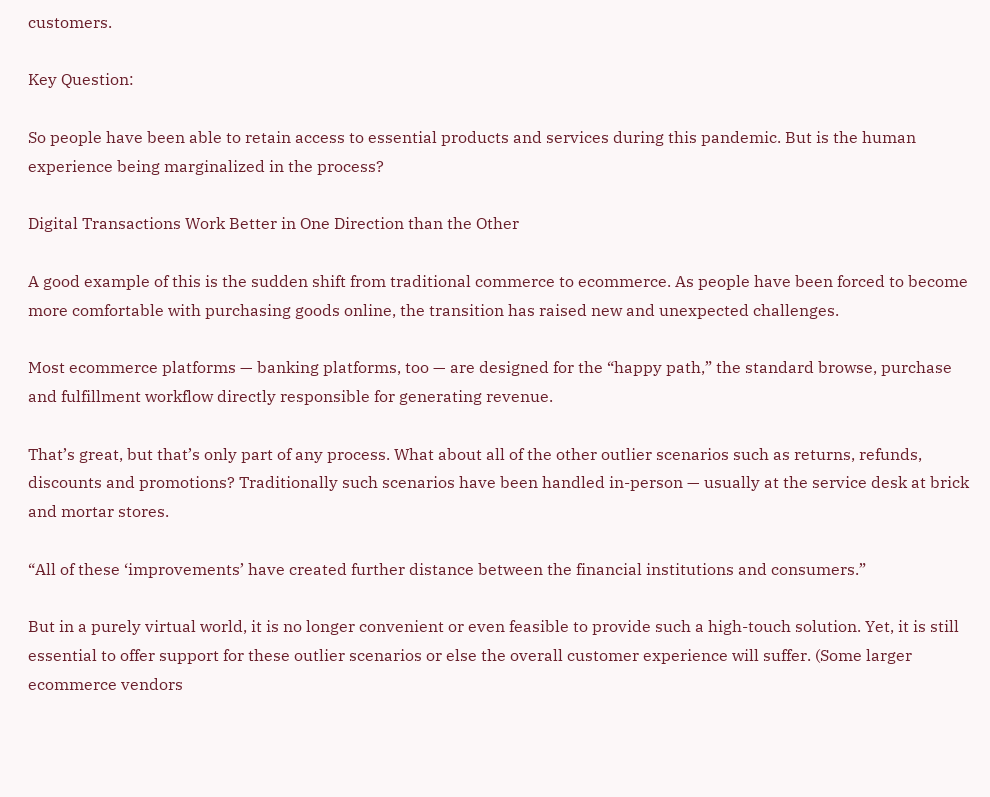customers.

Key Question:

So people have been able to retain access to essential products and services during this pandemic. But is the human experience being marginalized in the process?

Digital Transactions Work Better in One Direction than the Other

A good example of this is the sudden shift from traditional commerce to ecommerce. As people have been forced to become more comfortable with purchasing goods online, the transition has raised new and unexpected challenges.

Most ecommerce platforms — banking platforms, too — are designed for the “happy path,” the standard browse, purchase and fulfillment workflow directly responsible for generating revenue.

That’s great, but that’s only part of any process. What about all of the other outlier scenarios such as returns, refunds, discounts and promotions? Traditionally such scenarios have been handled in-person — usually at the service desk at brick and mortar stores.

“All of these ‘improvements’ have created further distance between the financial institutions and consumers.”

But in a purely virtual world, it is no longer convenient or even feasible to provide such a high-touch solution. Yet, it is still essential to offer support for these outlier scenarios or else the overall customer experience will suffer. (Some larger ecommerce vendors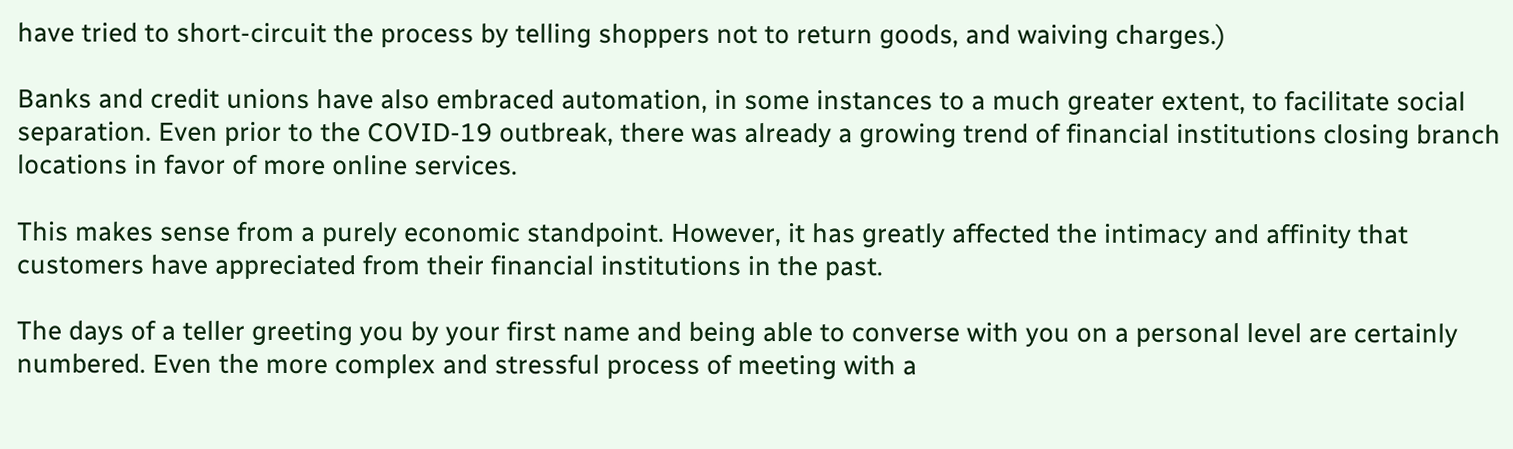have tried to short-circuit the process by telling shoppers not to return goods, and waiving charges.)

Banks and credit unions have also embraced automation, in some instances to a much greater extent, to facilitate social separation. Even prior to the COVID-19 outbreak, there was already a growing trend of financial institutions closing branch locations in favor of more online services.

This makes sense from a purely economic standpoint. However, it has greatly affected the intimacy and affinity that customers have appreciated from their financial institutions in the past.

The days of a teller greeting you by your first name and being able to converse with you on a personal level are certainly numbered. Even the more complex and stressful process of meeting with a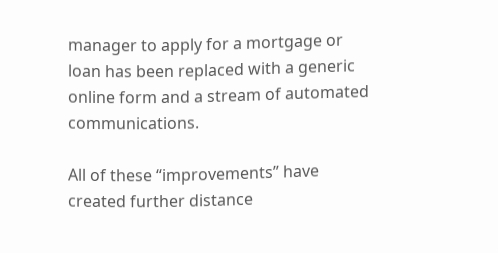manager to apply for a mortgage or loan has been replaced with a generic online form and a stream of automated communications.

All of these “improvements” have created further distance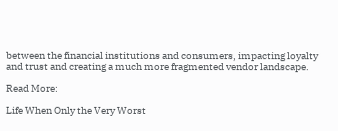between the financial institutions and consumers, impacting loyalty and trust and creating a much more fragmented vendor landscape.

Read More:

Life When Only the Very Worst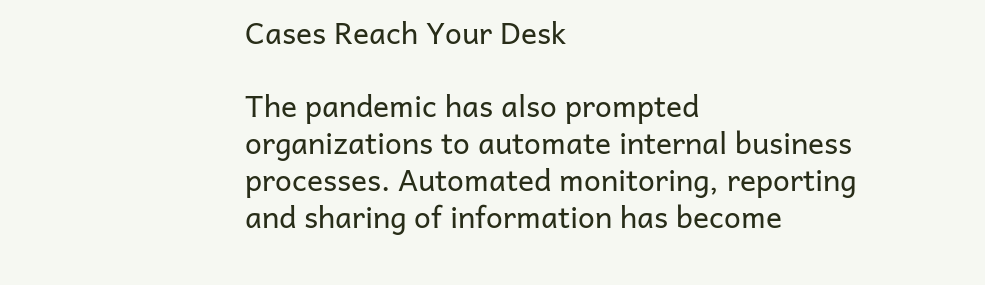Cases Reach Your Desk

The pandemic has also prompted organizations to automate internal business processes. Automated monitoring, reporting and sharing of information has become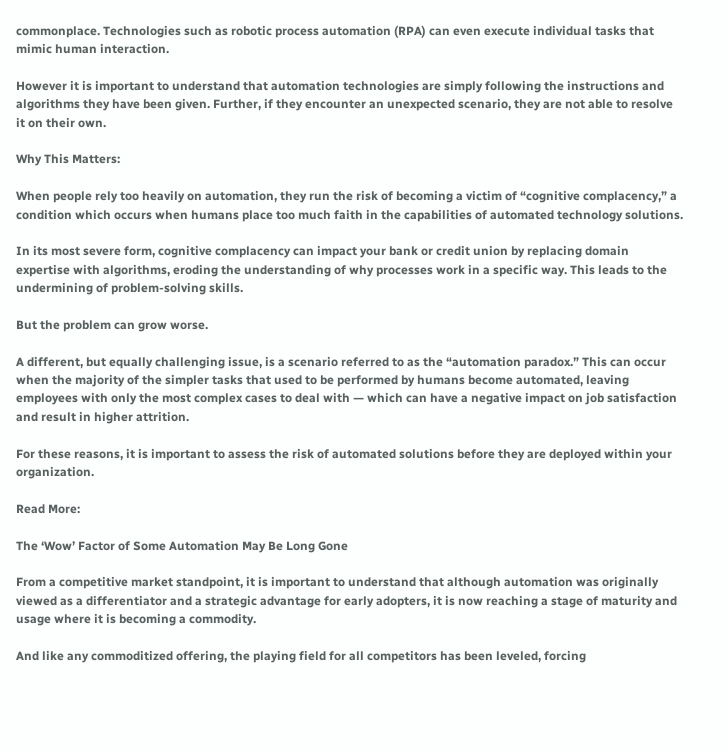commonplace. Technologies such as robotic process automation (RPA) can even execute individual tasks that mimic human interaction.

However it is important to understand that automation technologies are simply following the instructions and algorithms they have been given. Further, if they encounter an unexpected scenario, they are not able to resolve it on their own.

Why This Matters:

When people rely too heavily on automation, they run the risk of becoming a victim of “cognitive complacency,” a condition which occurs when humans place too much faith in the capabilities of automated technology solutions.

In its most severe form, cognitive complacency can impact your bank or credit union by replacing domain expertise with algorithms, eroding the understanding of why processes work in a specific way. This leads to the undermining of problem-solving skills.

But the problem can grow worse.

A different, but equally challenging issue, is a scenario referred to as the “automation paradox.” This can occur when the majority of the simpler tasks that used to be performed by humans become automated, leaving employees with only the most complex cases to deal with — which can have a negative impact on job satisfaction and result in higher attrition.

For these reasons, it is important to assess the risk of automated solutions before they are deployed within your organization.

Read More:

The ‘Wow’ Factor of Some Automation May Be Long Gone

From a competitive market standpoint, it is important to understand that although automation was originally viewed as a differentiator and a strategic advantage for early adopters, it is now reaching a stage of maturity and usage where it is becoming a commodity.

And like any commoditized offering, the playing field for all competitors has been leveled, forcing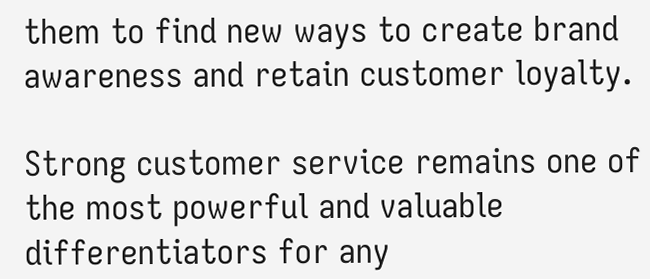them to find new ways to create brand awareness and retain customer loyalty.

Strong customer service remains one of the most powerful and valuable differentiators for any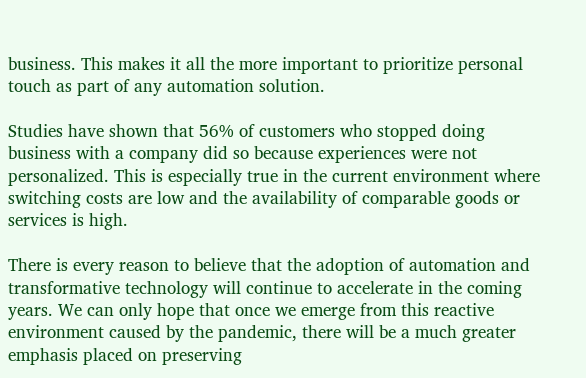business. This makes it all the more important to prioritize personal touch as part of any automation solution.

Studies have shown that 56% of customers who stopped doing business with a company did so because experiences were not personalized. This is especially true in the current environment where switching costs are low and the availability of comparable goods or services is high.

There is every reason to believe that the adoption of automation and transformative technology will continue to accelerate in the coming years. We can only hope that once we emerge from this reactive environment caused by the pandemic, there will be a much greater emphasis placed on preserving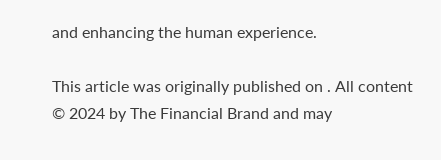and enhancing the human experience.

This article was originally published on . All content © 2024 by The Financial Brand and may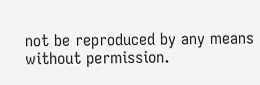not be reproduced by any means without permission.